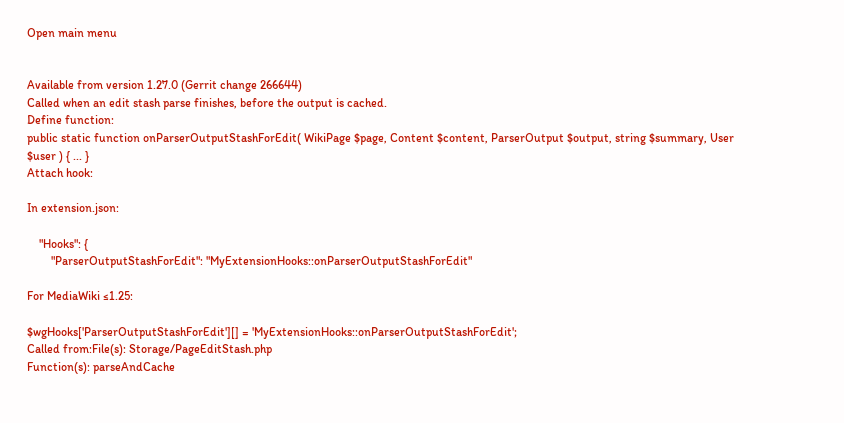Open main menu


Available from version 1.27.0 (Gerrit change 266644)
Called when an edit stash parse finishes, before the output is cached.
Define function:
public static function onParserOutputStashForEdit( WikiPage $page, Content $content, ParserOutput $output, string $summary, User $user ) { ... }
Attach hook:

In extension.json:

    "Hooks": {
        "ParserOutputStashForEdit": "MyExtensionHooks::onParserOutputStashForEdit"

For MediaWiki ≤1.25:

$wgHooks['ParserOutputStashForEdit'][] = 'MyExtensionHooks::onParserOutputStashForEdit';
Called from:File(s): Storage/PageEditStash.php
Function(s): parseAndCache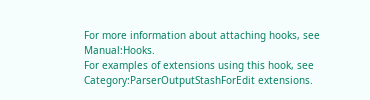For more information about attaching hooks, see Manual:Hooks.
For examples of extensions using this hook, see Category:ParserOutputStashForEdit extensions.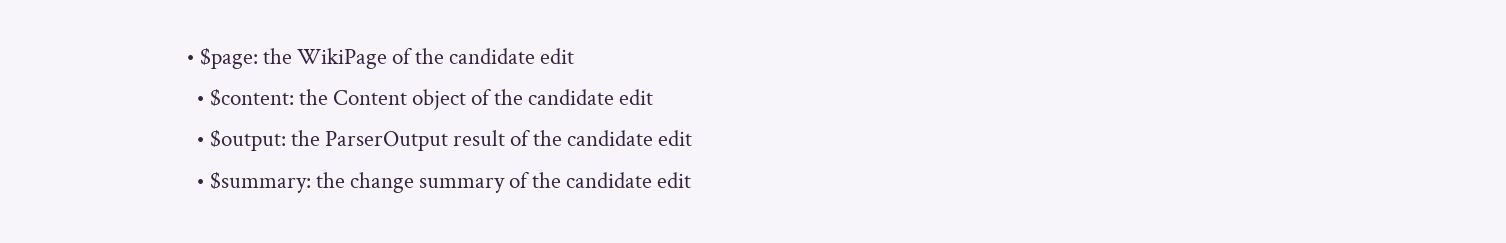• $page: the WikiPage of the candidate edit
  • $content: the Content object of the candidate edit
  • $output: the ParserOutput result of the candidate edit
  • $summary: the change summary of the candidate edit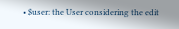• $user: the User considering the edit